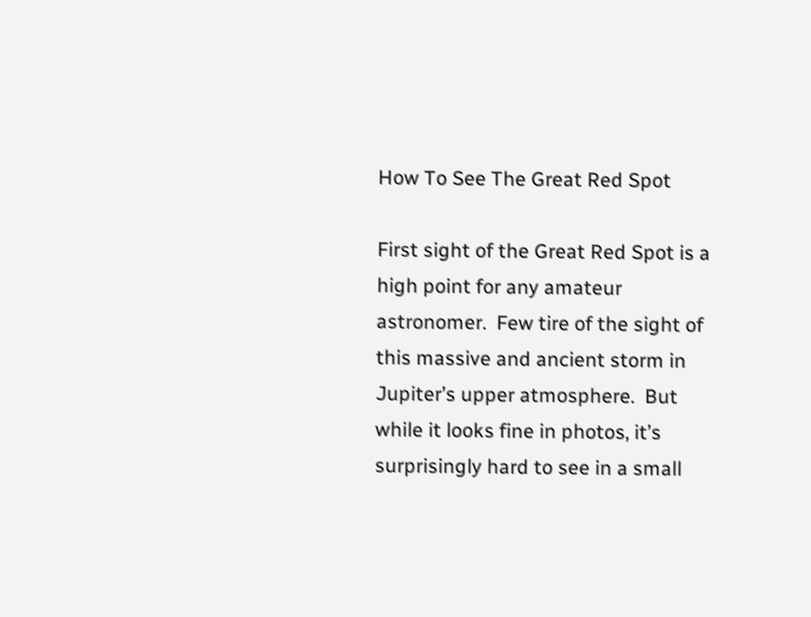How To See The Great Red Spot

First sight of the Great Red Spot is a high point for any amateur astronomer.  Few tire of the sight of this massive and ancient storm in Jupiter’s upper atmosphere.  But while it looks fine in photos, it’s surprisingly hard to see in a small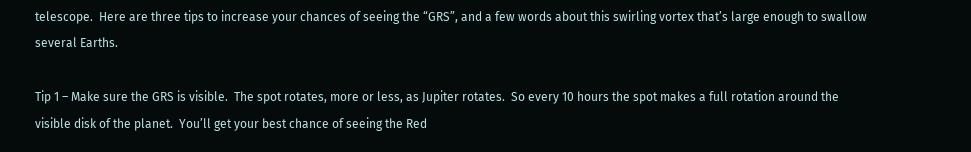telescope.  Here are three tips to increase your chances of seeing the “GRS”, and a few words about this swirling vortex that’s large enough to swallow several Earths.

Tip 1 – Make sure the GRS is visible.  The spot rotates, more or less, as Jupiter rotates.  So every 10 hours the spot makes a full rotation around the visible disk of the planet.  You’ll get your best chance of seeing the Red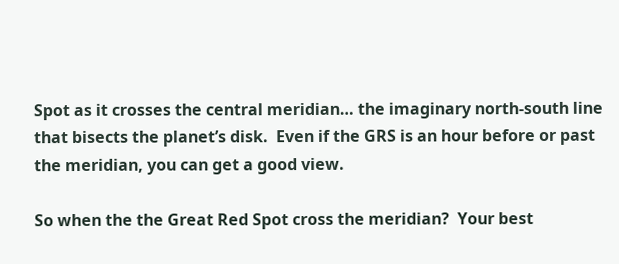Spot as it crosses the central meridian… the imaginary north-south line that bisects the planet’s disk.  Even if the GRS is an hour before or past the meridian, you can get a good view.

So when the the Great Red Spot cross the meridian?  Your best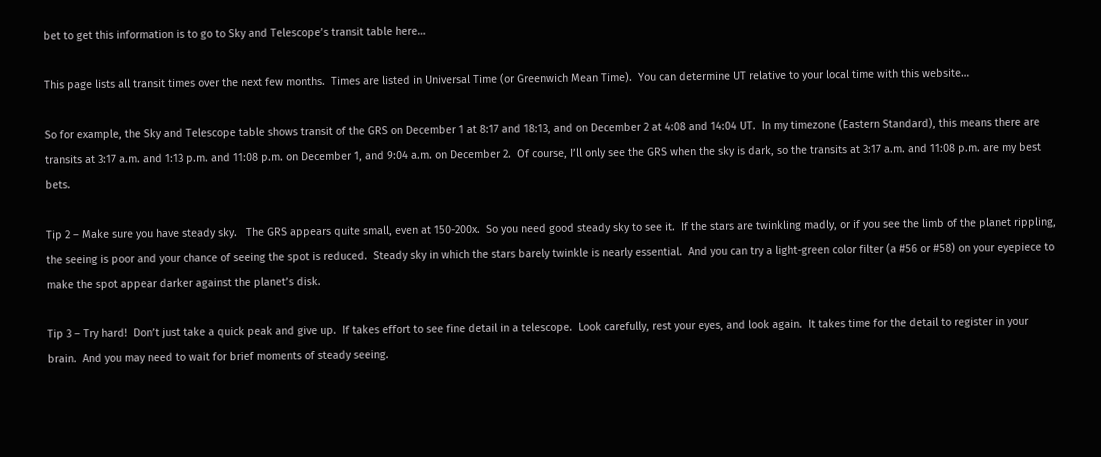bet to get this information is to go to Sky and Telescope’s transit table here…

This page lists all transit times over the next few months.  Times are listed in Universal Time (or Greenwich Mean Time).  You can determine UT relative to your local time with this website…

So for example, the Sky and Telescope table shows transit of the GRS on December 1 at 8:17 and 18:13, and on December 2 at 4:08 and 14:04 UT.  In my timezone (Eastern Standard), this means there are transits at 3:17 a.m. and 1:13 p.m. and 11:08 p.m. on December 1, and 9:04 a.m. on December 2.  Of course, I’ll only see the GRS when the sky is dark, so the transits at 3:17 a.m. and 11:08 p.m. are my best bets.

Tip 2 – Make sure you have steady sky.   The GRS appears quite small, even at 150-200x.  So you need good steady sky to see it.  If the stars are twinkling madly, or if you see the limb of the planet rippling, the seeing is poor and your chance of seeing the spot is reduced.  Steady sky in which the stars barely twinkle is nearly essential.  And you can try a light-green color filter (a #56 or #58) on your eyepiece to make the spot appear darker against the planet’s disk.

Tip 3 – Try hard!  Don’t just take a quick peak and give up.  If takes effort to see fine detail in a telescope.  Look carefully, rest your eyes, and look again.  It takes time for the detail to register in your brain.  And you may need to wait for brief moments of steady seeing.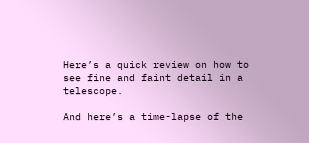Here’s a quick review on how to see fine and faint detail in a telescope.

And here’s a time-lapse of the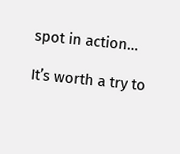spot in action…

It’s worth a try to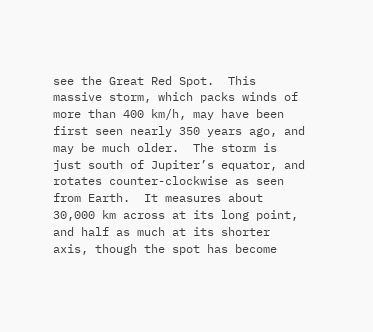see the Great Red Spot.  This massive storm, which packs winds of more than 400 km/h, may have been first seen nearly 350 years ago, and may be much older.  The storm is just south of Jupiter’s equator, and rotates counter-clockwise as seen from Earth.  It measures about 30,000 km across at its long point, and half as much at its shorter axis, though the spot has become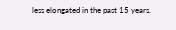less elongated in the past 15 years.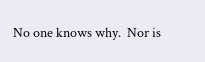No one knows why.  Nor is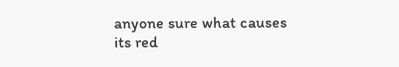anyone sure what causes its red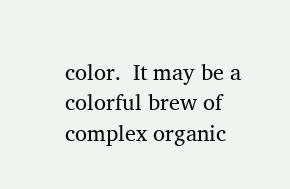color.  It may be a colorful brew of complex organic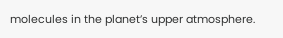molecules in the planet’s upper atmosphere.